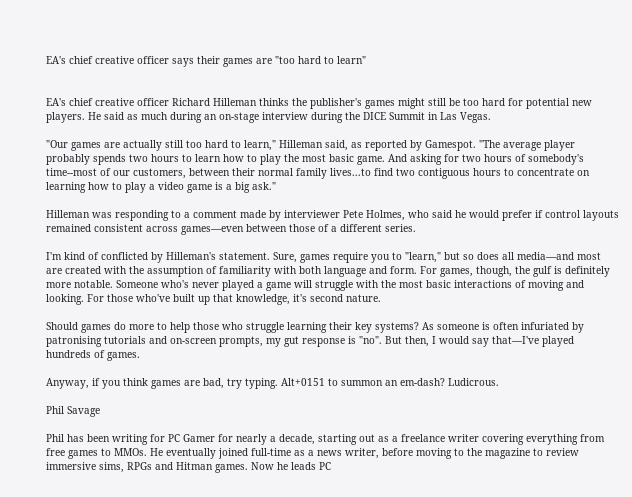EA's chief creative officer says their games are "too hard to learn"


EA's chief creative officer Richard Hilleman thinks the publisher's games might still be too hard for potential new players. He said as much during an on-stage interview during the DICE Summit in Las Vegas.

"Our games are actually still too hard to learn," Hilleman said, as reported by Gamespot. "The average player probably spends two hours to learn how to play the most basic game. And asking for two hours of somebody's time--most of our customers, between their normal family lives...to find two contiguous hours to concentrate on learning how to play a video game is a big ask."

Hilleman was responding to a comment made by interviewer Pete Holmes, who said he would prefer if control layouts remained consistent across games—even between those of a different series.

I'm kind of conflicted by Hilleman's statement. Sure, games require you to "learn," but so does all media—and most are created with the assumption of familiarity with both language and form. For games, though, the gulf is definitely more notable. Someone who's never played a game will struggle with the most basic interactions of moving and looking. For those who've built up that knowledge, it's second nature.

Should games do more to help those who struggle learning their key systems? As someone is often infuriated by patronising tutorials and on-screen prompts, my gut response is "no". But then, I would say that—I've played hundreds of games.

Anyway, if you think games are bad, try typing. Alt+0151 to summon an em-dash? Ludicrous.

Phil Savage

Phil has been writing for PC Gamer for nearly a decade, starting out as a freelance writer covering everything from free games to MMOs. He eventually joined full-time as a news writer, before moving to the magazine to review immersive sims, RPGs and Hitman games. Now he leads PC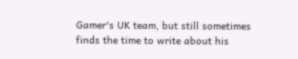Gamer's UK team, but still sometimes finds the time to write about his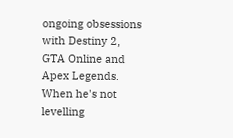ongoing obsessions with Destiny 2, GTA Online and Apex Legends. When he's not levelling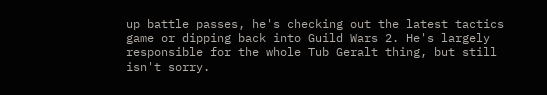up battle passes, he's checking out the latest tactics game or dipping back into Guild Wars 2. He's largely responsible for the whole Tub Geralt thing, but still isn't sorry.